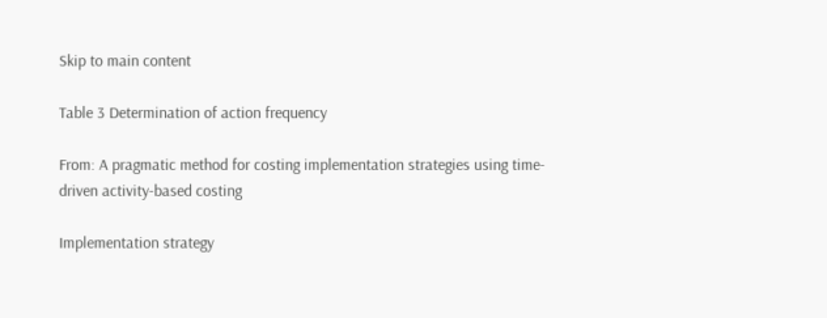Skip to main content

Table 3 Determination of action frequency

From: A pragmatic method for costing implementation strategies using time-driven activity-based costing

Implementation strategy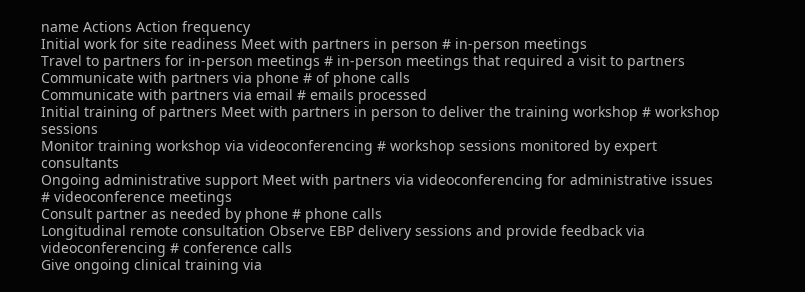name Actions Action frequency
Initial work for site readiness Meet with partners in person # in-person meetings
Travel to partners for in-person meetings # in-person meetings that required a visit to partners
Communicate with partners via phone # of phone calls
Communicate with partners via email # emails processed
Initial training of partners Meet with partners in person to deliver the training workshop # workshop sessions
Monitor training workshop via videoconferencing # workshop sessions monitored by expert consultants
Ongoing administrative support Meet with partners via videoconferencing for administrative issues # videoconference meetings
Consult partner as needed by phone # phone calls
Longitudinal remote consultation Observe EBP delivery sessions and provide feedback via videoconferencing # conference calls
Give ongoing clinical training via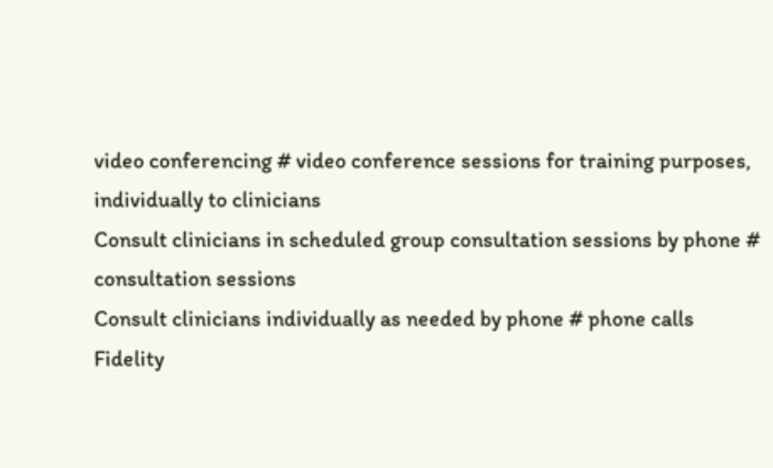video conferencing # video conference sessions for training purposes, individually to clinicians
Consult clinicians in scheduled group consultation sessions by phone # consultation sessions
Consult clinicians individually as needed by phone # phone calls
Fidelity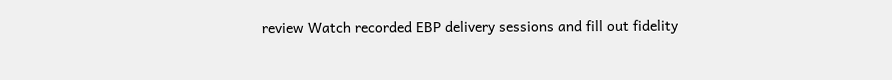review Watch recorded EBP delivery sessions and fill out fidelity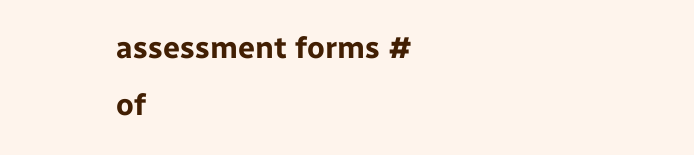assessment forms # of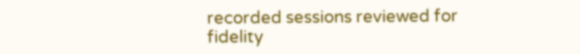recorded sessions reviewed for fidelity